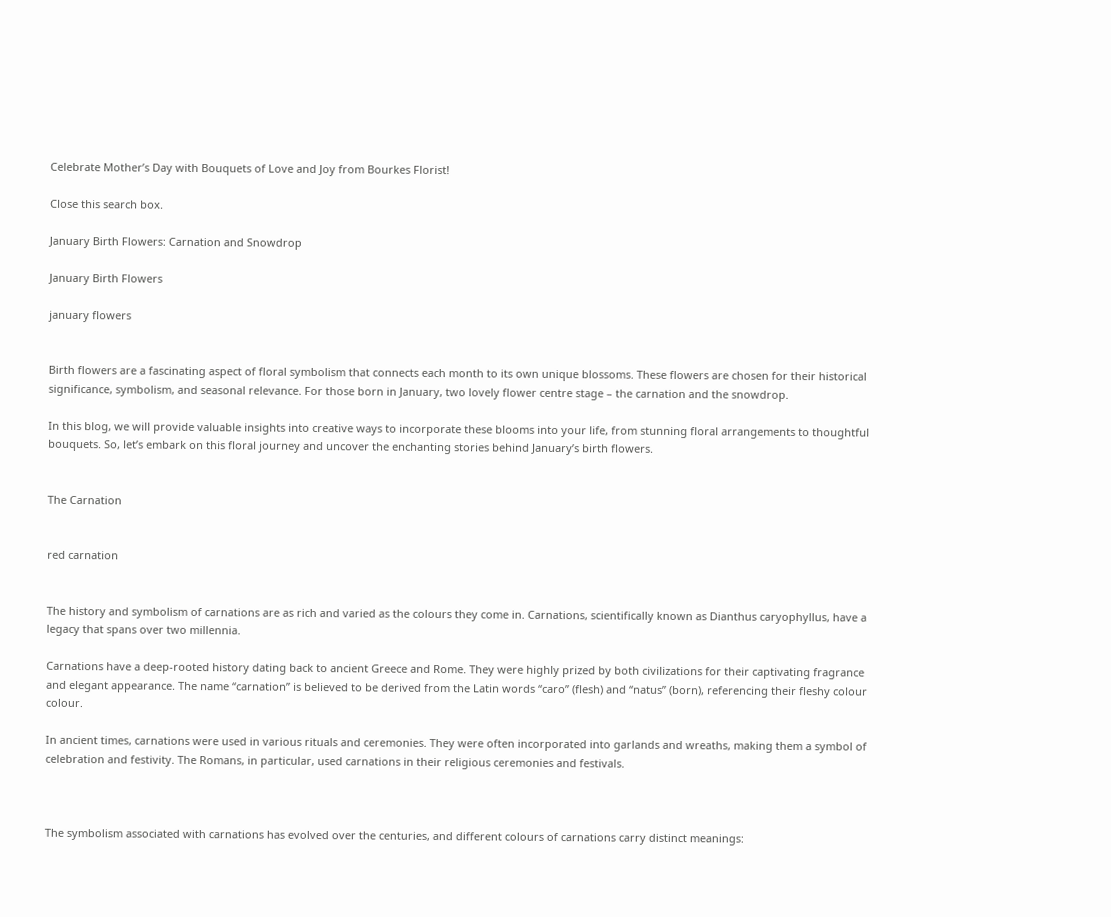Celebrate Mother’s Day with Bouquets of Love and Joy from Bourkes Florist!

Close this search box.

January Birth Flowers: Carnation and Snowdrop

January Birth Flowers

january flowers


Birth flowers are a fascinating aspect of floral symbolism that connects each month to its own unique blossoms. These flowers are chosen for their historical significance, symbolism, and seasonal relevance. For those born in January, two lovely flower centre stage – the carnation and the snowdrop.

In this blog, we will provide valuable insights into creative ways to incorporate these blooms into your life, from stunning floral arrangements to thoughtful bouquets. So, let’s embark on this floral journey and uncover the enchanting stories behind January’s birth flowers.


The Carnation


red carnation


The history and symbolism of carnations are as rich and varied as the colours they come in. Carnations, scientifically known as Dianthus caryophyllus, have a legacy that spans over two millennia.

Carnations have a deep-rooted history dating back to ancient Greece and Rome. They were highly prized by both civilizations for their captivating fragrance and elegant appearance. The name “carnation” is believed to be derived from the Latin words “caro” (flesh) and “natus” (born), referencing their fleshy colour colour.

In ancient times, carnations were used in various rituals and ceremonies. They were often incorporated into garlands and wreaths, making them a symbol of celebration and festivity. The Romans, in particular, used carnations in their religious ceremonies and festivals.



The symbolism associated with carnations has evolved over the centuries, and different colours of carnations carry distinct meanings: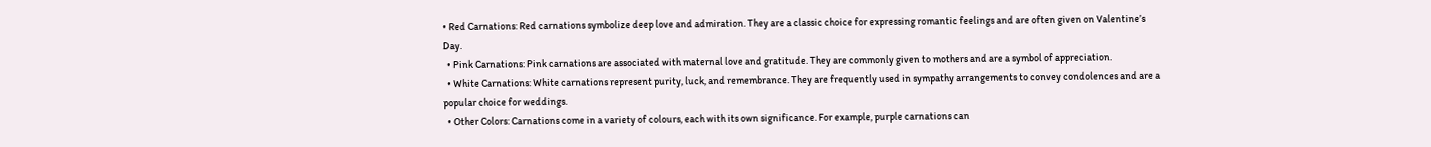• Red Carnations: Red carnations symbolize deep love and admiration. They are a classic choice for expressing romantic feelings and are often given on Valentine’s Day.
  • Pink Carnations: Pink carnations are associated with maternal love and gratitude. They are commonly given to mothers and are a symbol of appreciation.
  • White Carnations: White carnations represent purity, luck, and remembrance. They are frequently used in sympathy arrangements to convey condolences and are a popular choice for weddings.
  • Other Colors: Carnations come in a variety of colours, each with its own significance. For example, purple carnations can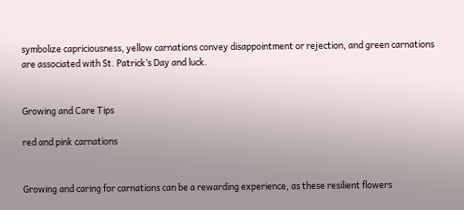symbolize capriciousness, yellow carnations convey disappointment or rejection, and green carnations are associated with St. Patrick’s Day and luck.


Growing and Care Tips

red and pink carnations


Growing and caring for carnations can be a rewarding experience, as these resilient flowers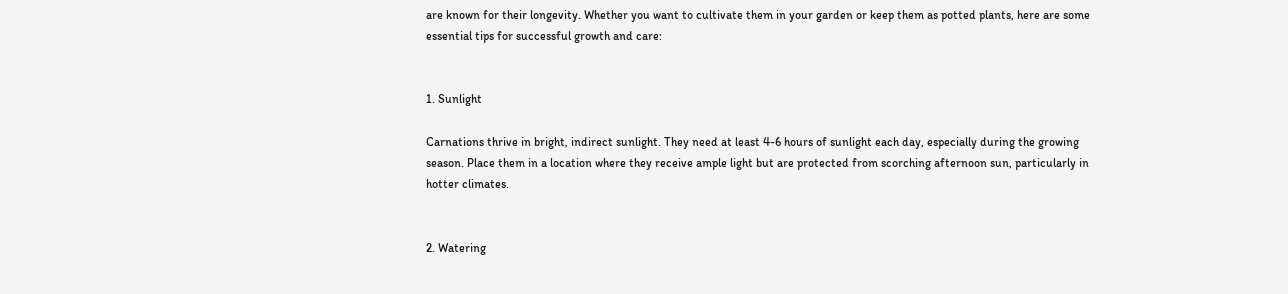are known for their longevity. Whether you want to cultivate them in your garden or keep them as potted plants, here are some essential tips for successful growth and care:


1. Sunlight

Carnations thrive in bright, indirect sunlight. They need at least 4-6 hours of sunlight each day, especially during the growing season. Place them in a location where they receive ample light but are protected from scorching afternoon sun, particularly in hotter climates.


2. Watering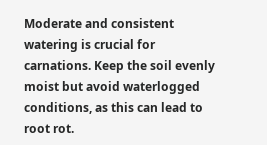Moderate and consistent watering is crucial for carnations. Keep the soil evenly moist but avoid waterlogged conditions, as this can lead to root rot.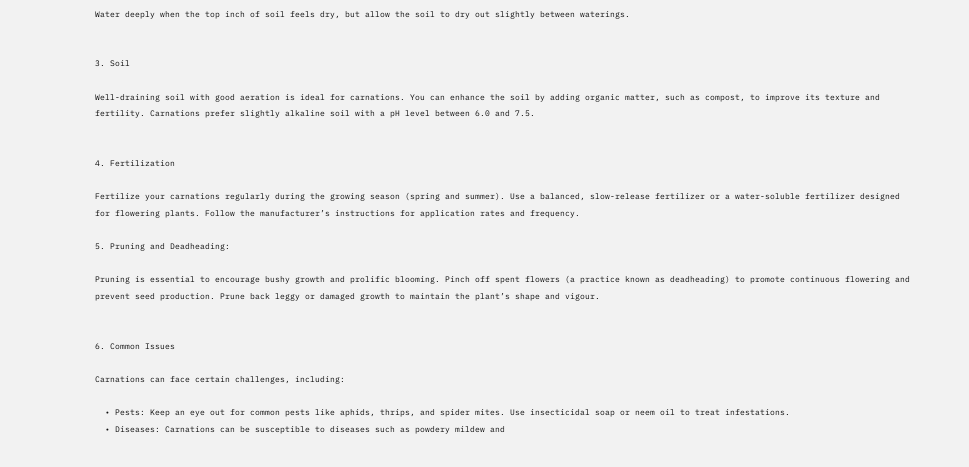Water deeply when the top inch of soil feels dry, but allow the soil to dry out slightly between waterings.


3. Soil

Well-draining soil with good aeration is ideal for carnations. You can enhance the soil by adding organic matter, such as compost, to improve its texture and fertility. Carnations prefer slightly alkaline soil with a pH level between 6.0 and 7.5.


4. Fertilization

Fertilize your carnations regularly during the growing season (spring and summer). Use a balanced, slow-release fertilizer or a water-soluble fertilizer designed for flowering plants. Follow the manufacturer’s instructions for application rates and frequency.

5. Pruning and Deadheading:

Pruning is essential to encourage bushy growth and prolific blooming. Pinch off spent flowers (a practice known as deadheading) to promote continuous flowering and prevent seed production. Prune back leggy or damaged growth to maintain the plant’s shape and vigour.


6. Common Issues

Carnations can face certain challenges, including:

  • Pests: Keep an eye out for common pests like aphids, thrips, and spider mites. Use insecticidal soap or neem oil to treat infestations.
  • Diseases: Carnations can be susceptible to diseases such as powdery mildew and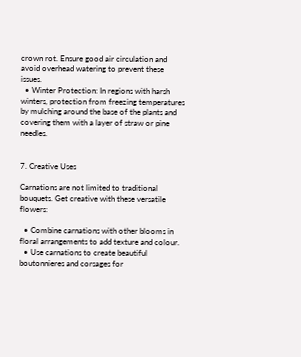crown rot. Ensure good air circulation and avoid overhead watering to prevent these issues.
  • Winter Protection: In regions with harsh winters, protection from freezing temperatures by mulching around the base of the plants and covering them with a layer of straw or pine needles.


7. Creative Uses

Carnations are not limited to traditional bouquets. Get creative with these versatile flowers:

  • Combine carnations with other blooms in floral arrangements to add texture and colour.
  • Use carnations to create beautiful boutonnieres and corsages for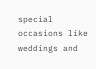special occasions like weddings and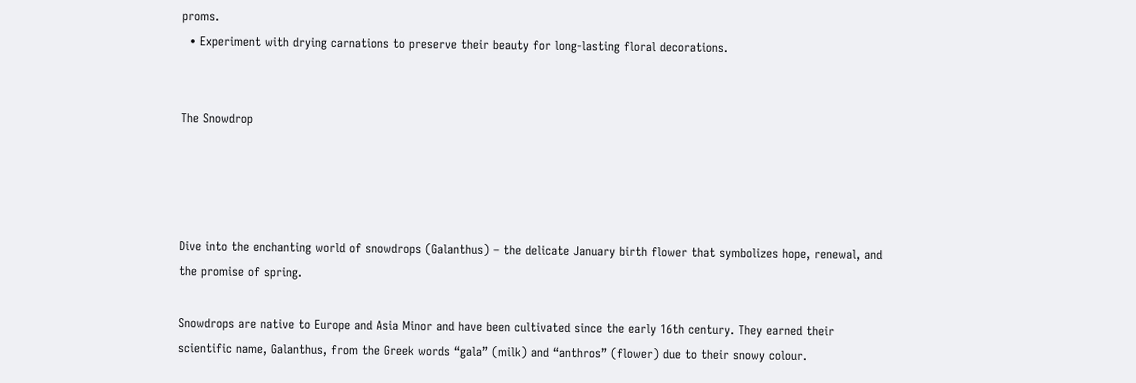proms.
  • Experiment with drying carnations to preserve their beauty for long-lasting floral decorations.


The Snowdrop




Dive into the enchanting world of snowdrops (Galanthus) – the delicate January birth flower that symbolizes hope, renewal, and the promise of spring.

Snowdrops are native to Europe and Asia Minor and have been cultivated since the early 16th century. They earned their scientific name, Galanthus, from the Greek words “gala” (milk) and “anthros” (flower) due to their snowy colour.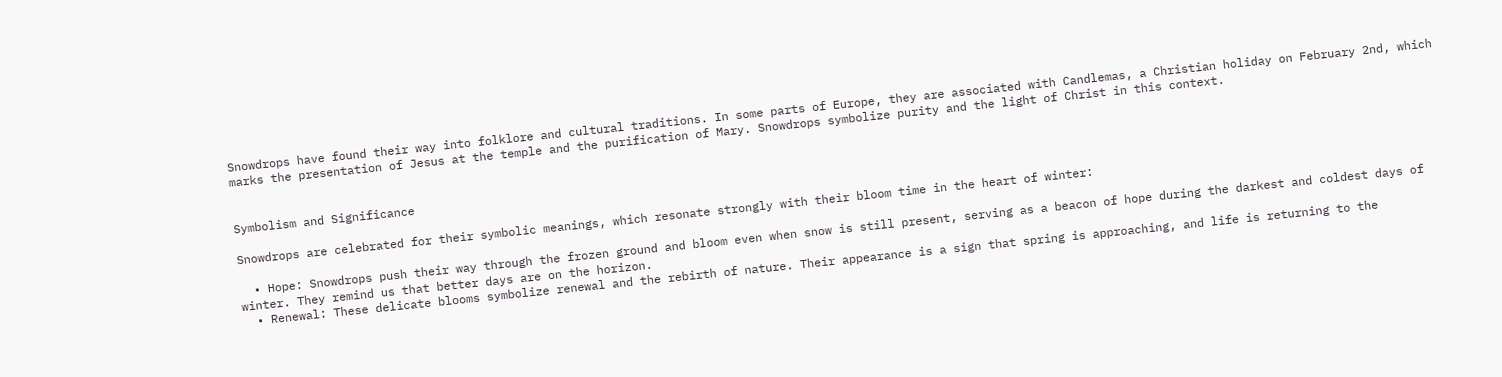Snowdrops have found their way into folklore and cultural traditions. In some parts of Europe, they are associated with Candlemas, a Christian holiday on February 2nd, which marks the presentation of Jesus at the temple and the purification of Mary. Snowdrops symbolize purity and the light of Christ in this context.


Symbolism and Significance

Snowdrops are celebrated for their symbolic meanings, which resonate strongly with their bloom time in the heart of winter:

  • Hope: Snowdrops push their way through the frozen ground and bloom even when snow is still present, serving as a beacon of hope during the darkest and coldest days of winter. They remind us that better days are on the horizon.
  • Renewal: These delicate blooms symbolize renewal and the rebirth of nature. Their appearance is a sign that spring is approaching, and life is returning to the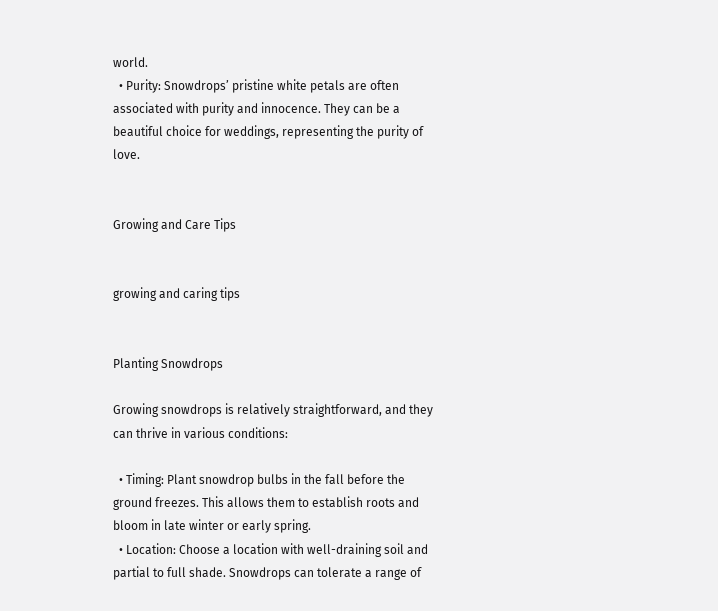world.
  • Purity: Snowdrops’ pristine white petals are often associated with purity and innocence. They can be a beautiful choice for weddings, representing the purity of love.


Growing and Care Tips


growing and caring tips


Planting Snowdrops

Growing snowdrops is relatively straightforward, and they can thrive in various conditions:

  • Timing: Plant snowdrop bulbs in the fall before the ground freezes. This allows them to establish roots and bloom in late winter or early spring.
  • Location: Choose a location with well-draining soil and partial to full shade. Snowdrops can tolerate a range of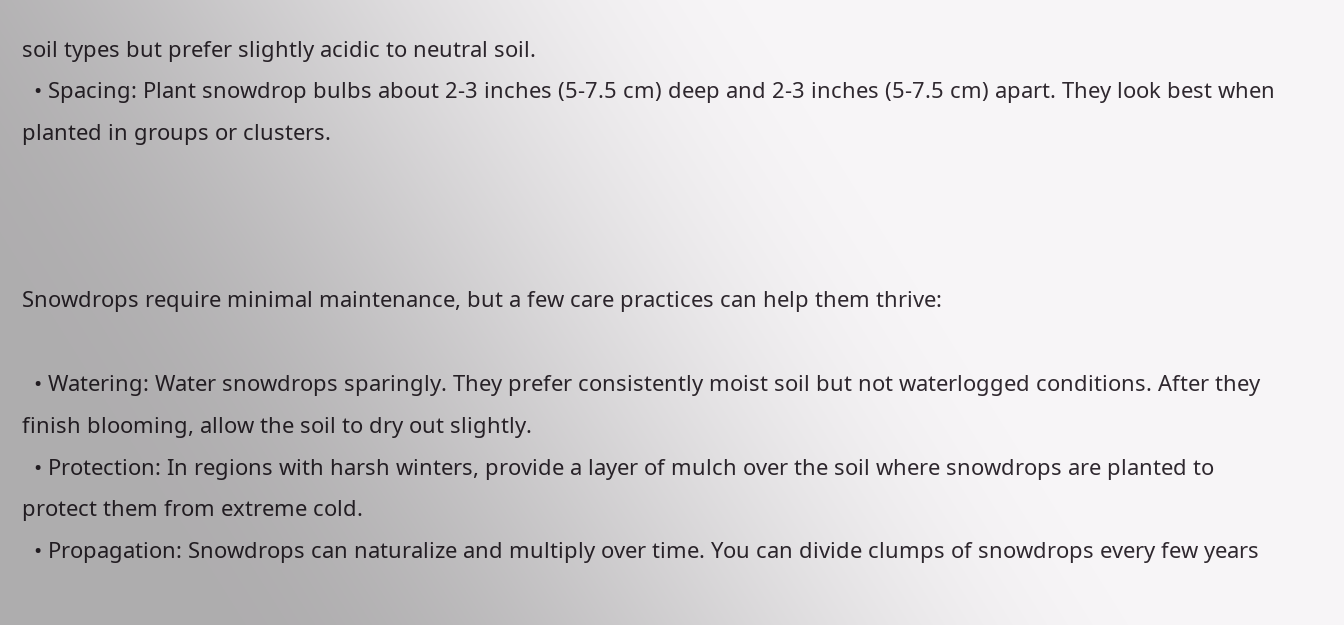soil types but prefer slightly acidic to neutral soil.
  • Spacing: Plant snowdrop bulbs about 2-3 inches (5-7.5 cm) deep and 2-3 inches (5-7.5 cm) apart. They look best when planted in groups or clusters.



Snowdrops require minimal maintenance, but a few care practices can help them thrive:

  • Watering: Water snowdrops sparingly. They prefer consistently moist soil but not waterlogged conditions. After they finish blooming, allow the soil to dry out slightly.
  • Protection: In regions with harsh winters, provide a layer of mulch over the soil where snowdrops are planted to protect them from extreme cold.
  • Propagation: Snowdrops can naturalize and multiply over time. You can divide clumps of snowdrops every few years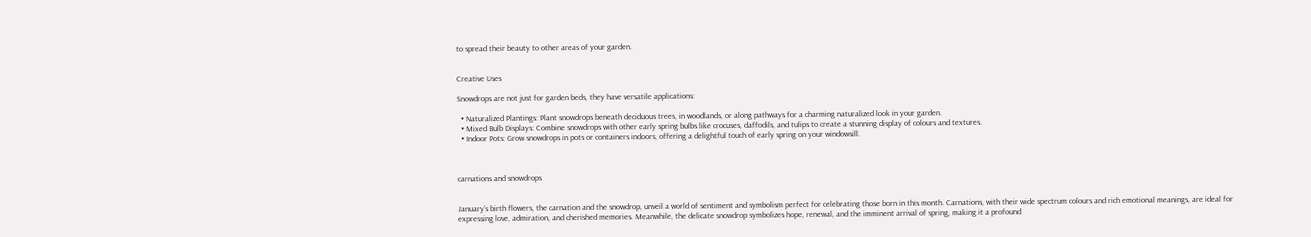to spread their beauty to other areas of your garden.


Creative Uses

Snowdrops are not just for garden beds, they have versatile applications:

  • Naturalized Plantings: Plant snowdrops beneath deciduous trees, in woodlands, or along pathways for a charming naturalized look in your garden.
  • Mixed Bulb Displays: Combine snowdrops with other early spring bulbs like crocuses, daffodils, and tulips to create a stunning display of colours and textures.
  • Indoor Pots: Grow snowdrops in pots or containers indoors, offering a delightful touch of early spring on your windowsill.



carnations and snowdrops


January’s birth flowers, the carnation and the snowdrop, unveil a world of sentiment and symbolism perfect for celebrating those born in this month. Carnations, with their wide spectrum colours and rich emotional meanings, are ideal for expressing love, admiration, and cherished memories. Meanwhile, the delicate snowdrop symbolizes hope, renewal, and the imminent arrival of spring, making it a profound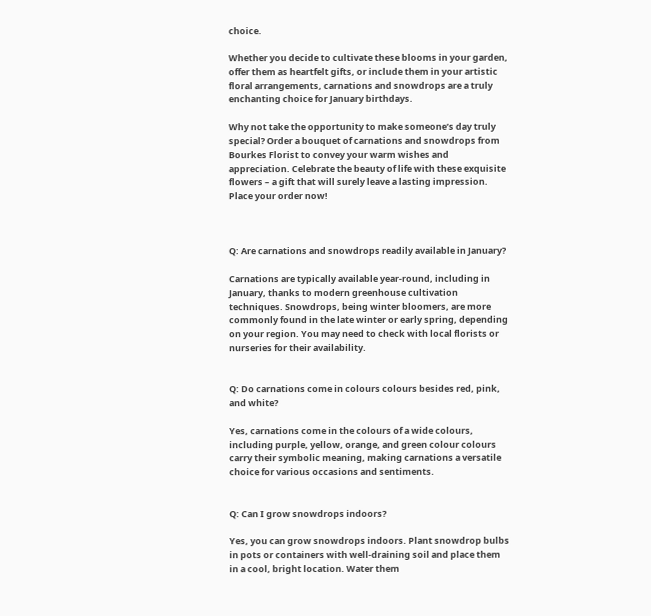choice.

Whether you decide to cultivate these blooms in your garden, offer them as heartfelt gifts, or include them in your artistic floral arrangements, carnations and snowdrops are a truly enchanting choice for January birthdays.

Why not take the opportunity to make someone’s day truly special? Order a bouquet of carnations and snowdrops from Bourkes Florist to convey your warm wishes and appreciation. Celebrate the beauty of life with these exquisite flowers – a gift that will surely leave a lasting impression. Place your order now!



Q: Are carnations and snowdrops readily available in January?

Carnations are typically available year-round, including in January, thanks to modern greenhouse cultivation techniques. Snowdrops, being winter bloomers, are more commonly found in the late winter or early spring, depending on your region. You may need to check with local florists or nurseries for their availability.


Q: Do carnations come in colours colours besides red, pink, and white?

Yes, carnations come in the colours of a wide colours, including purple, yellow, orange, and green colour colours carry their symbolic meaning, making carnations a versatile choice for various occasions and sentiments.


Q: Can I grow snowdrops indoors?

Yes, you can grow snowdrops indoors. Plant snowdrop bulbs in pots or containers with well-draining soil and place them in a cool, bright location. Water them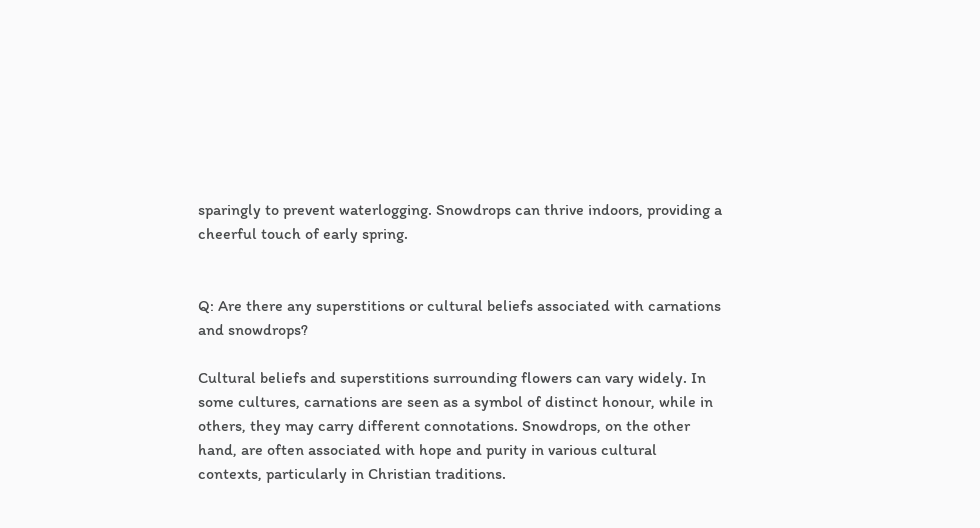sparingly to prevent waterlogging. Snowdrops can thrive indoors, providing a cheerful touch of early spring.


Q: Are there any superstitions or cultural beliefs associated with carnations and snowdrops?

Cultural beliefs and superstitions surrounding flowers can vary widely. In some cultures, carnations are seen as a symbol of distinct honour, while in others, they may carry different connotations. Snowdrops, on the other hand, are often associated with hope and purity in various cultural contexts, particularly in Christian traditions.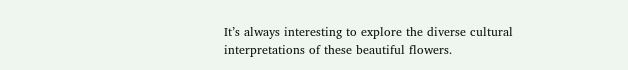It’s always interesting to explore the diverse cultural interpretations of these beautiful flowers.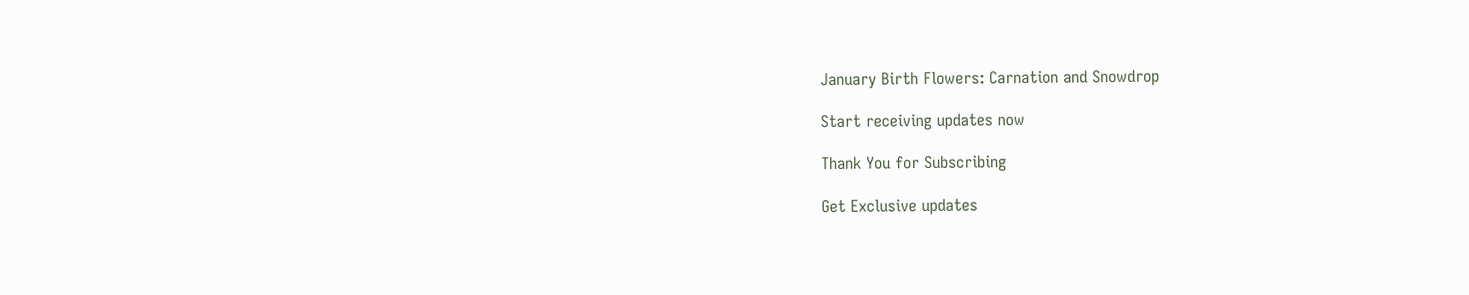January Birth Flowers: Carnation and Snowdrop

Start receiving updates now

Thank You for Subscribing

Get Exclusive updates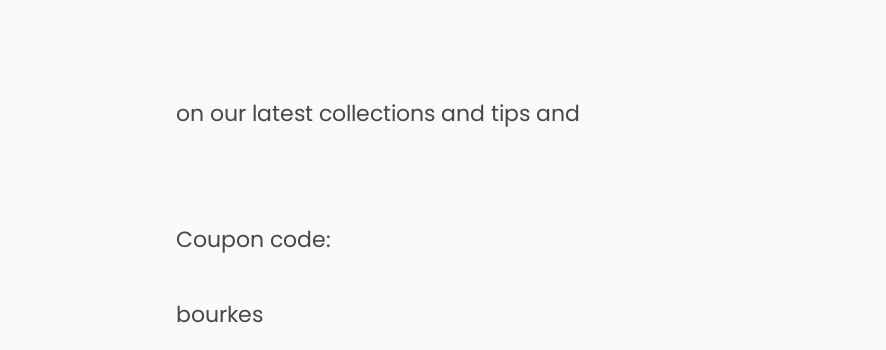on our latest collections and tips and




Coupon code:


bourkes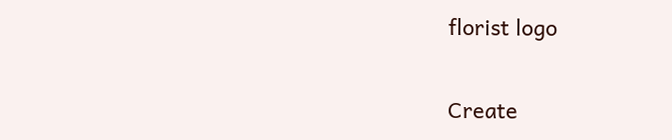florist logo

Create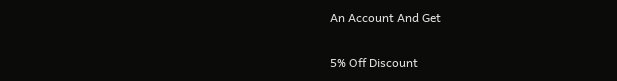An Account And Get

5% Off Discount